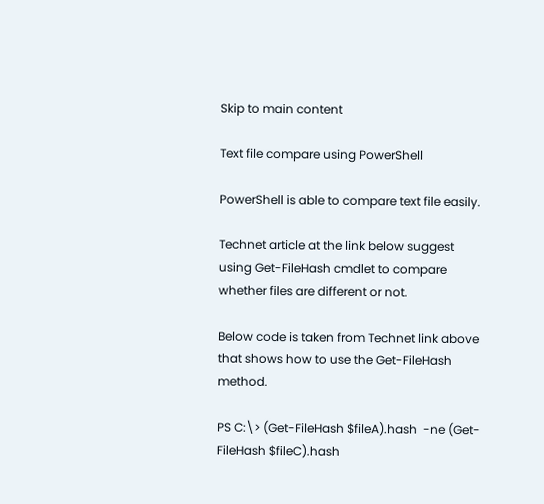Skip to main content

Text file compare using PowerShell

PowerShell is able to compare text file easily.

Technet article at the link below suggest using Get-FileHash cmdlet to compare whether files are different or not.

Below code is taken from Technet link above that shows how to use the Get-FileHash method.

PS C:\> (Get-FileHash $fileA).hash  -ne (Get-FileHash $fileC).hash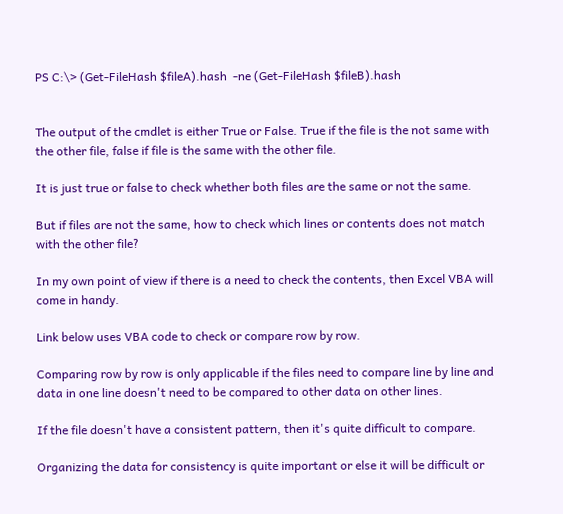PS C:\> (Get-FileHash $fileA).hash  -ne (Get-FileHash $fileB).hash


The output of the cmdlet is either True or False. True if the file is the not same with the other file, false if file is the same with the other file.

It is just true or false to check whether both files are the same or not the same.

But if files are not the same, how to check which lines or contents does not match with the other file?

In my own point of view if there is a need to check the contents, then Excel VBA will come in handy.

Link below uses VBA code to check or compare row by row.

Comparing row by row is only applicable if the files need to compare line by line and data in one line doesn't need to be compared to other data on other lines.

If the file doesn't have a consistent pattern, then it's quite difficult to compare.

Organizing the data for consistency is quite important or else it will be difficult or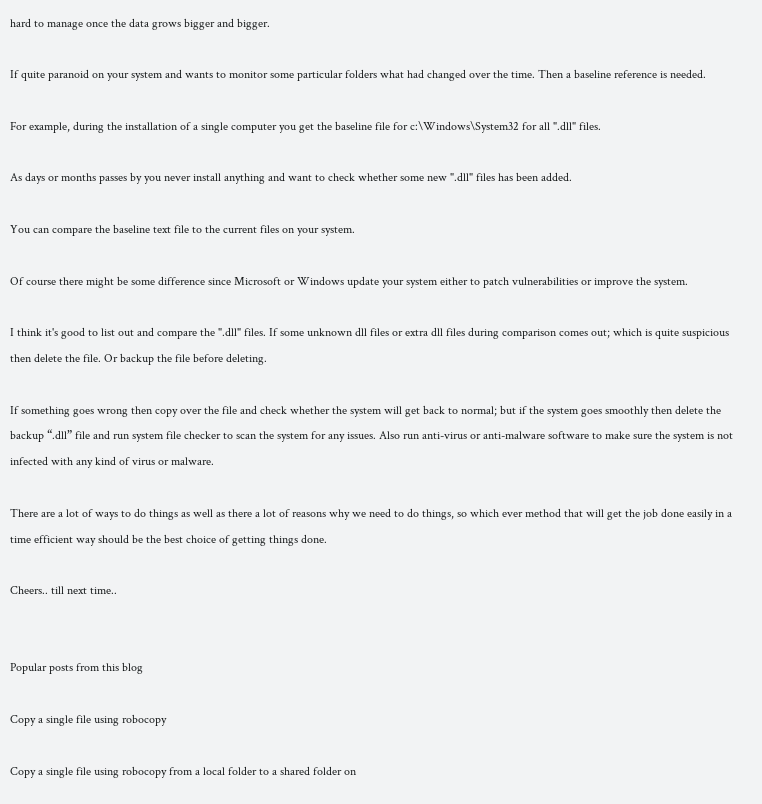hard to manage once the data grows bigger and bigger.

If quite paranoid on your system and wants to monitor some particular folders what had changed over the time. Then a baseline reference is needed.

For example, during the installation of a single computer you get the baseline file for c:\Windows\System32 for all ".dll" files.

As days or months passes by you never install anything and want to check whether some new ".dll" files has been added.

You can compare the baseline text file to the current files on your system.

Of course there might be some difference since Microsoft or Windows update your system either to patch vulnerabilities or improve the system.

I think it's good to list out and compare the ".dll" files. If some unknown dll files or extra dll files during comparison comes out; which is quite suspicious then delete the file. Or backup the file before deleting.

If something goes wrong then copy over the file and check whether the system will get back to normal; but if the system goes smoothly then delete the backup “.dll” file and run system file checker to scan the system for any issues. Also run anti-virus or anti-malware software to make sure the system is not infected with any kind of virus or malware.

There are a lot of ways to do things as well as there a lot of reasons why we need to do things, so which ever method that will get the job done easily in a time efficient way should be the best choice of getting things done.

Cheers.. till next time..


Popular posts from this blog

Copy a single file using robocopy

Copy a single file using robocopy from a local folder to a shared folder on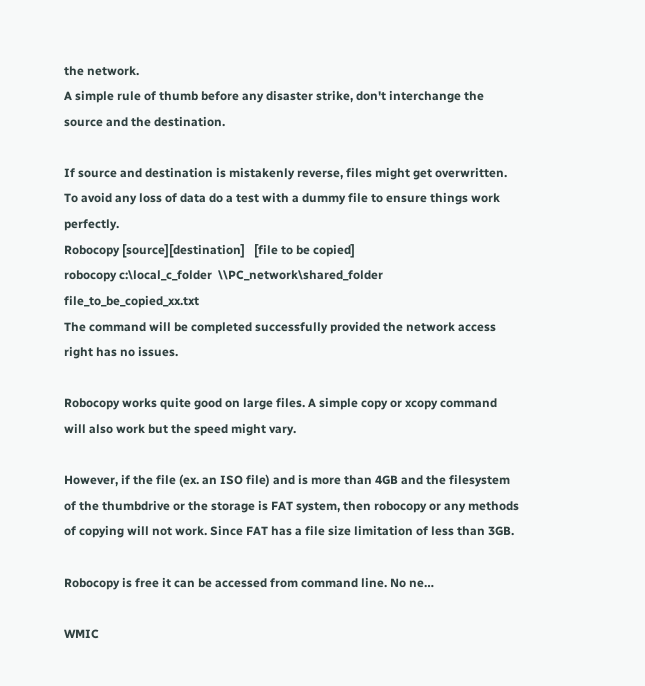the network.
A simple rule of thumb before any disaster strike, don't interchange the source and the destination.

If source and destination is mistakenly reverse, files might get overwritten. To avoid any loss of data do a test with a dummy file to ensure things work perfectly.
Robocopy [source][destination]   [file to be copied]
robocopy c:\local_c_folder  \\PC_network\shared_folder   file_to_be_copied_xx.txt
The command will be completed successfully provided the network access right has no issues.

Robocopy works quite good on large files. A simple copy or xcopy command will also work but the speed might vary.

However, if the file (ex. an ISO file) and is more than 4GB and the filesystem  of the thumbdrive or the storage is FAT system, then robocopy or any methods of copying will not work. Since FAT has a file size limitation of less than 3GB.

Robocopy is free it can be accessed from command line. No ne…

WMIC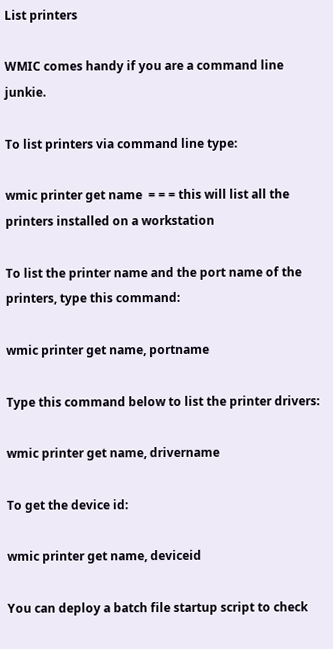List printers

WMIC comes handy if you are a command line junkie.

To list printers via command line type:

wmic printer get name  = = = this will list all the printers installed on a workstation

To list the printer name and the port name of the printers, type this command:

wmic printer get name, portname

Type this command below to list the printer drivers:

wmic printer get name, drivername

To get the device id:

wmic printer get name, deviceid

You can deploy a batch file startup script to check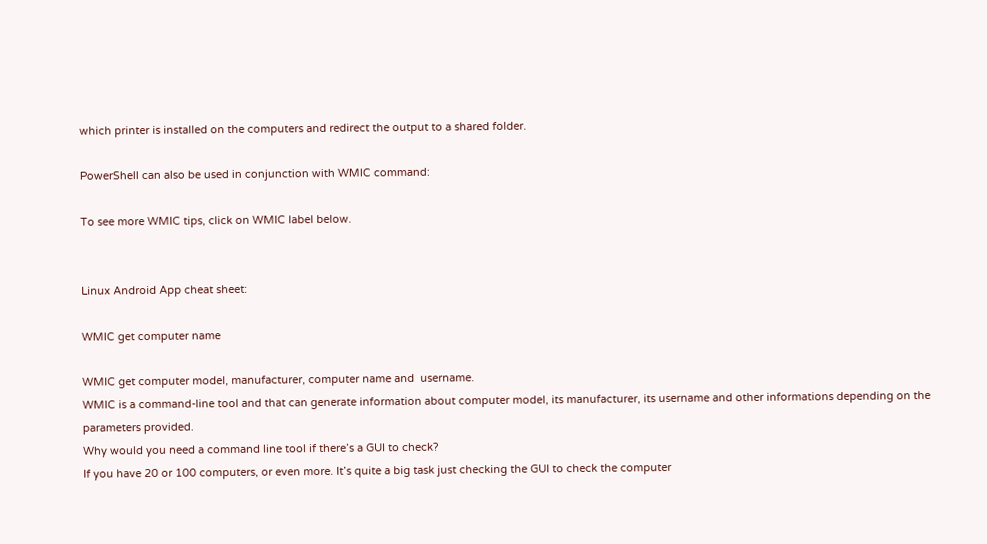which printer is installed on the computers and redirect the output to a shared folder.

PowerShell can also be used in conjunction with WMIC command:

To see more WMIC tips, click on WMIC label below.


Linux Android App cheat sheet:

WMIC get computer name

WMIC get computer model, manufacturer, computer name and  username.
WMIC is a command-line tool and that can generate information about computer model, its manufacturer, its username and other informations depending on the parameters provided.
Why would you need a command line tool if there’s a GUI to check?
If you have 20 or 100 computers, or even more. It’s quite a big task just checking the GUI to check the computer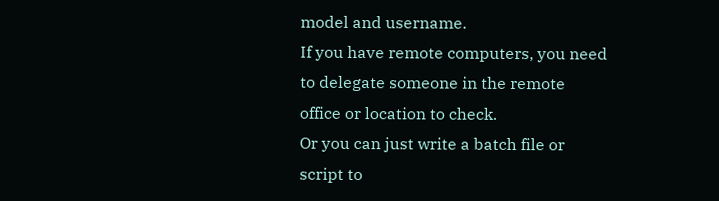model and username.
If you have remote computers, you need to delegate someone in the remote office or location to check.
Or you can just write a batch file or script to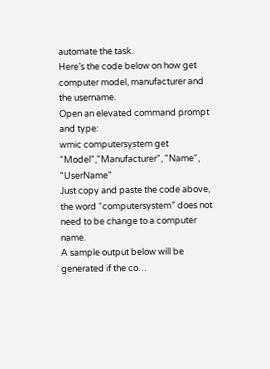automate the task.
Here’s the code below on how get computer model, manufacturer and the username.
Open an elevated command prompt and type:
wmic computersystem get "Model","Manufacturer", "Name", "UserName"
Just copy and paste the code above, the word “computersystem” does not need to be change to a computer name.
A sample output below will be generated if the co…